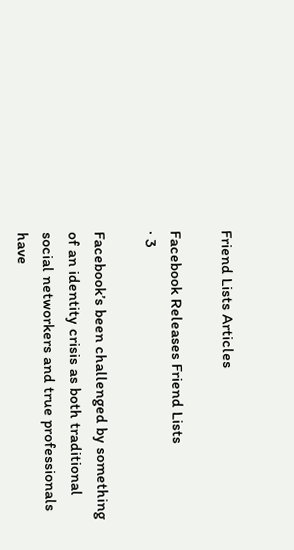Friend Lists Articles

Facebook Releases Friend Lists
· 3

Facebook’s been challenged by something of an identity crisis as both traditional social networkers and true professionals have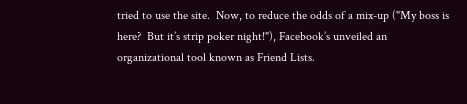tried to use the site.  Now, to reduce the odds of a mix-up ("My boss is here?  But it’s strip poker night!"), Facebook’s unveiled an organizational tool known as Friend Lists.